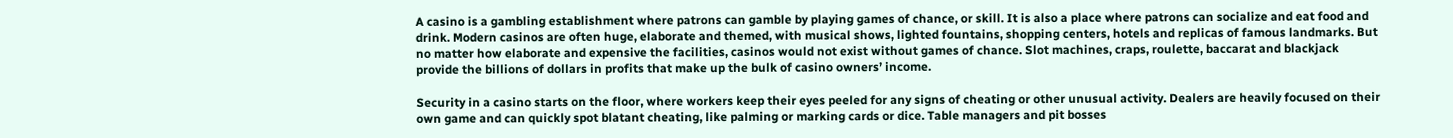A casino is a gambling establishment where patrons can gamble by playing games of chance, or skill. It is also a place where patrons can socialize and eat food and drink. Modern casinos are often huge, elaborate and themed, with musical shows, lighted fountains, shopping centers, hotels and replicas of famous landmarks. But no matter how elaborate and expensive the facilities, casinos would not exist without games of chance. Slot machines, craps, roulette, baccarat and blackjack provide the billions of dollars in profits that make up the bulk of casino owners’ income.

Security in a casino starts on the floor, where workers keep their eyes peeled for any signs of cheating or other unusual activity. Dealers are heavily focused on their own game and can quickly spot blatant cheating, like palming or marking cards or dice. Table managers and pit bosses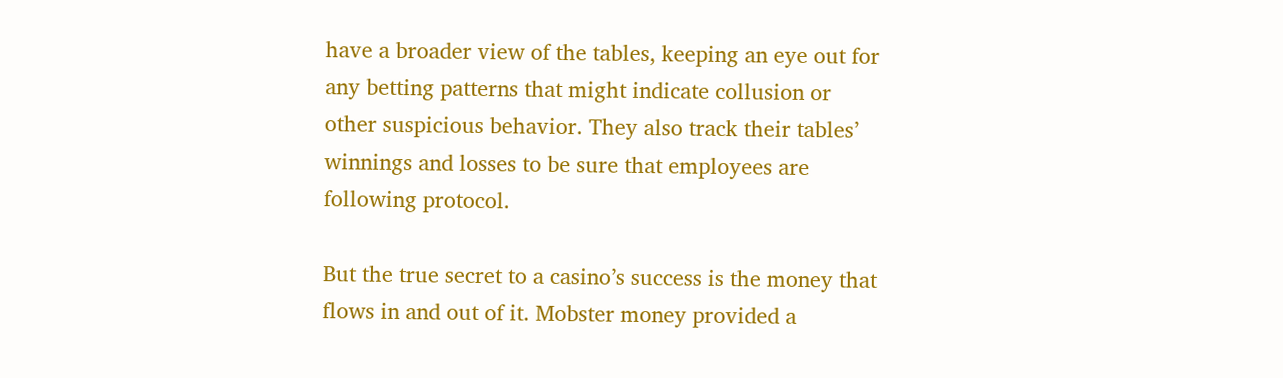have a broader view of the tables, keeping an eye out for any betting patterns that might indicate collusion or other suspicious behavior. They also track their tables’ winnings and losses to be sure that employees are following protocol.

But the true secret to a casino’s success is the money that flows in and out of it. Mobster money provided a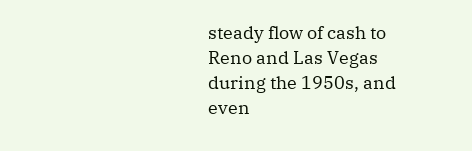steady flow of cash to Reno and Las Vegas during the 1950s, and even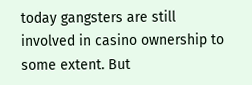today gangsters are still involved in casino ownership to some extent. But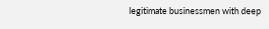legitimate businessmen with deep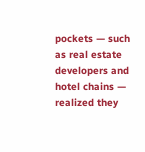pockets — such as real estate developers and hotel chains — realized they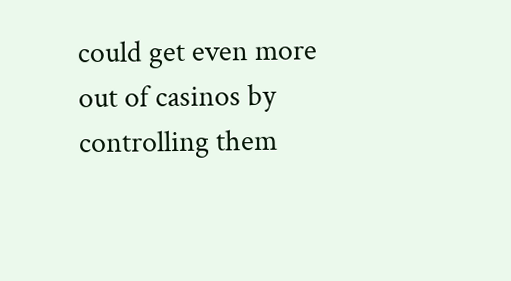could get even more out of casinos by controlling them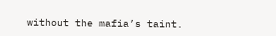without the mafia’s taint.